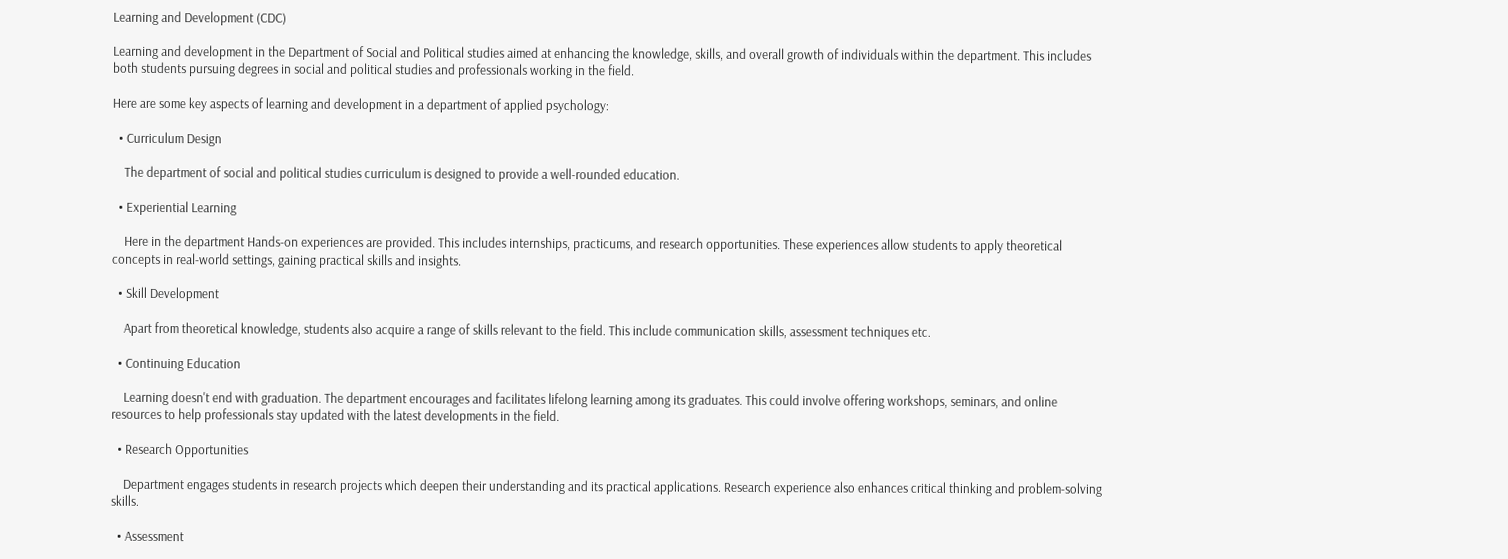Learning and Development (CDC)

Learning and development in the Department of Social and Political studies aimed at enhancing the knowledge, skills, and overall growth of individuals within the department. This includes both students pursuing degrees in social and political studies and professionals working in the field.

Here are some key aspects of learning and development in a department of applied psychology:

  • Curriculum Design

    The department of social and political studies curriculum is designed to provide a well-rounded education.

  • Experiential Learning

    Here in the department Hands-on experiences are provided. This includes internships, practicums, and research opportunities. These experiences allow students to apply theoretical concepts in real-world settings, gaining practical skills and insights.

  • Skill Development

    Apart from theoretical knowledge, students also acquire a range of skills relevant to the field. This include communication skills, assessment techniques etc.

  • Continuing Education

    Learning doesn't end with graduation. The department encourages and facilitates lifelong learning among its graduates. This could involve offering workshops, seminars, and online resources to help professionals stay updated with the latest developments in the field.

  • Research Opportunities

    Department engages students in research projects which deepen their understanding and its practical applications. Research experience also enhances critical thinking and problem-solving skills.

  • Assessment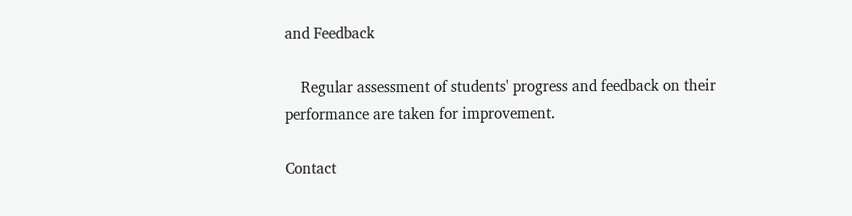and Feedback

    Regular assessment of students' progress and feedback on their performance are taken for improvement.

Contact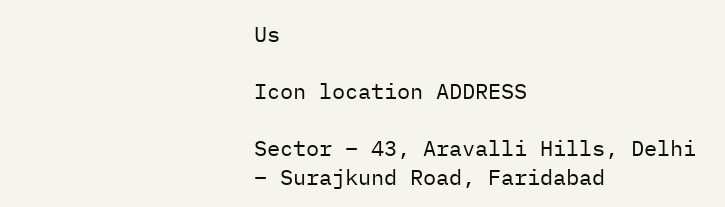Us

Icon location ADDRESS

Sector – 43, Aravalli Hills, Delhi – Surajkund Road, Faridabad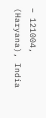– 121004, (Haryana), India